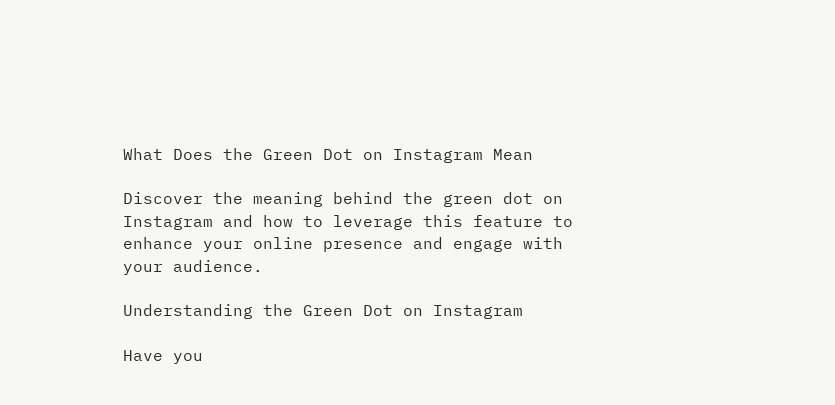What Does the Green Dot on Instagram Mean

Discover the meaning behind the green dot on Instagram and how to leverage this feature to enhance your online presence and engage with your audience.

Understanding the Green Dot on Instagram

Have you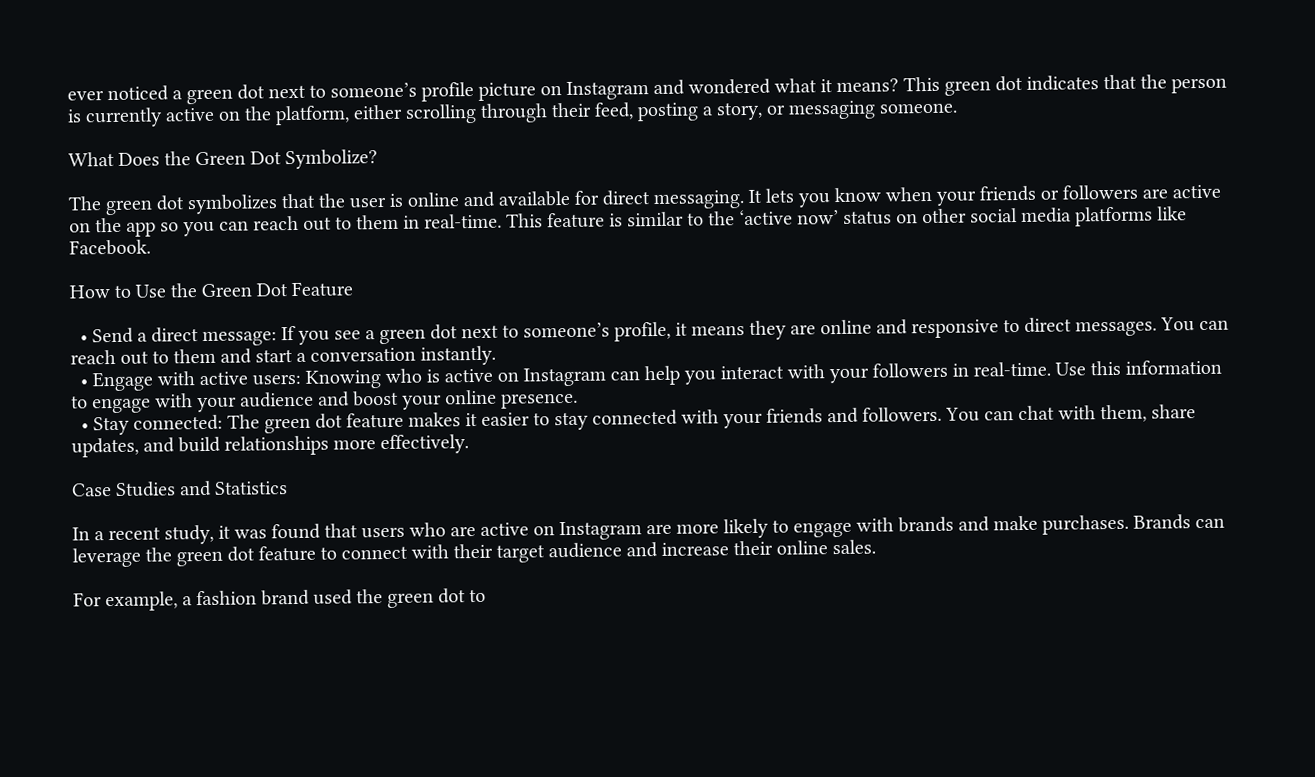ever noticed a green dot next to someone’s profile picture on Instagram and wondered what it means? This green dot indicates that the person is currently active on the platform, either scrolling through their feed, posting a story, or messaging someone.

What Does the Green Dot Symbolize?

The green dot symbolizes that the user is online and available for direct messaging. It lets you know when your friends or followers are active on the app so you can reach out to them in real-time. This feature is similar to the ‘active now’ status on other social media platforms like Facebook.

How to Use the Green Dot Feature

  • Send a direct message: If you see a green dot next to someone’s profile, it means they are online and responsive to direct messages. You can reach out to them and start a conversation instantly.
  • Engage with active users: Knowing who is active on Instagram can help you interact with your followers in real-time. Use this information to engage with your audience and boost your online presence.
  • Stay connected: The green dot feature makes it easier to stay connected with your friends and followers. You can chat with them, share updates, and build relationships more effectively.

Case Studies and Statistics

In a recent study, it was found that users who are active on Instagram are more likely to engage with brands and make purchases. Brands can leverage the green dot feature to connect with their target audience and increase their online sales.

For example, a fashion brand used the green dot to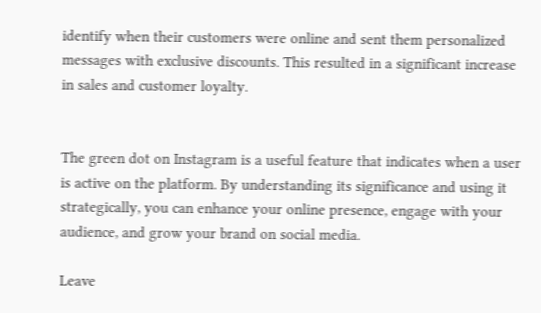identify when their customers were online and sent them personalized messages with exclusive discounts. This resulted in a significant increase in sales and customer loyalty.


The green dot on Instagram is a useful feature that indicates when a user is active on the platform. By understanding its significance and using it strategically, you can enhance your online presence, engage with your audience, and grow your brand on social media.

Leave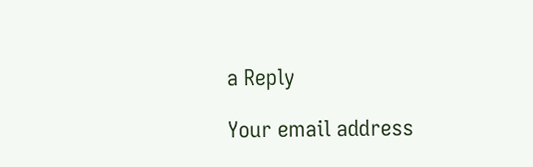a Reply

Your email address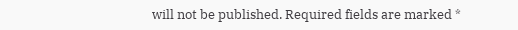will not be published. Required fields are marked *